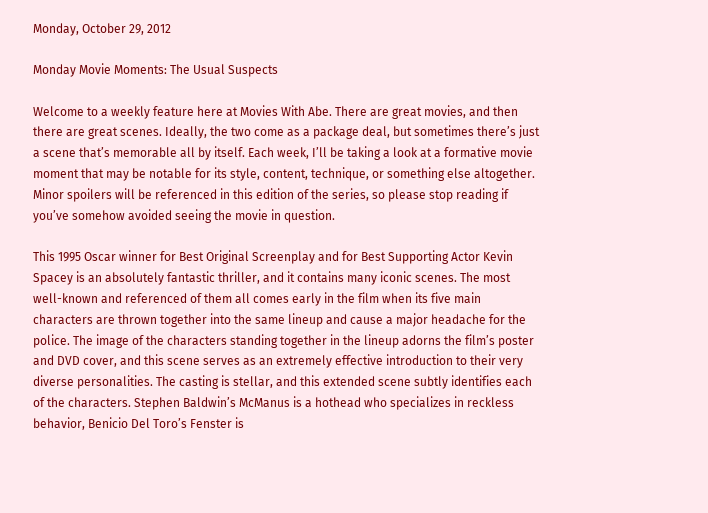Monday, October 29, 2012

Monday Movie Moments: The Usual Suspects

Welcome to a weekly feature here at Movies With Abe. There are great movies, and then there are great scenes. Ideally, the two come as a package deal, but sometimes there’s just a scene that’s memorable all by itself. Each week, I’ll be taking a look at a formative movie moment that may be notable for its style, content, technique, or something else altogether. Minor spoilers will be referenced in this edition of the series, so please stop reading if you’ve somehow avoided seeing the movie in question.

This 1995 Oscar winner for Best Original Screenplay and for Best Supporting Actor Kevin Spacey is an absolutely fantastic thriller, and it contains many iconic scenes. The most well-known and referenced of them all comes early in the film when its five main characters are thrown together into the same lineup and cause a major headache for the police. The image of the characters standing together in the lineup adorns the film’s poster and DVD cover, and this scene serves as an extremely effective introduction to their very diverse personalities. The casting is stellar, and this extended scene subtly identifies each of the characters. Stephen Baldwin’s McManus is a hothead who specializes in reckless behavior, Benicio Del Toro’s Fenster is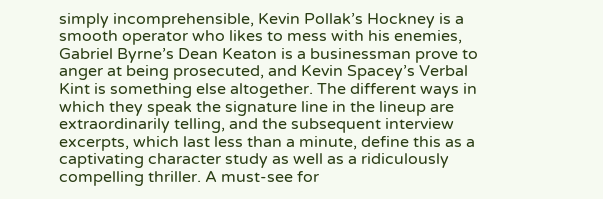simply incomprehensible, Kevin Pollak’s Hockney is a smooth operator who likes to mess with his enemies, Gabriel Byrne’s Dean Keaton is a businessman prove to anger at being prosecuted, and Kevin Spacey’s Verbal Kint is something else altogether. The different ways in which they speak the signature line in the lineup are extraordinarily telling, and the subsequent interview excerpts, which last less than a minute, define this as a captivating character study as well as a ridiculously compelling thriller. A must-see for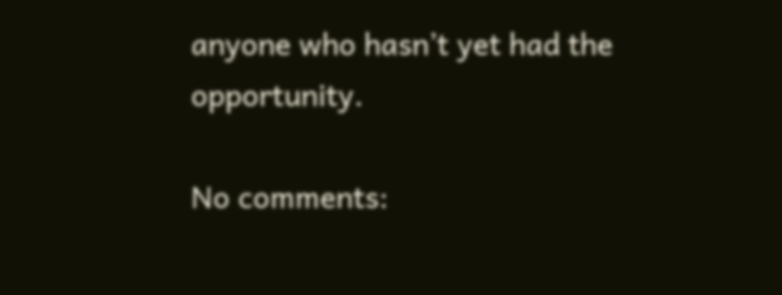anyone who hasn’t yet had the opportunity.

No comments: